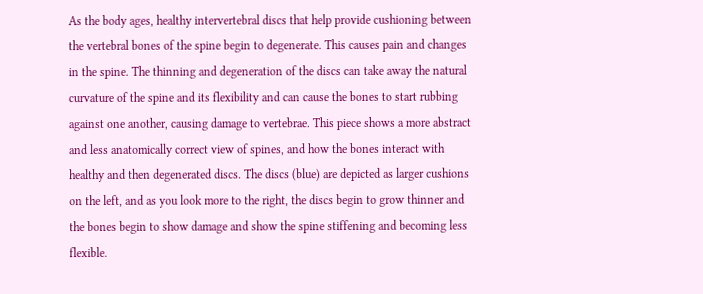As the body ages, healthy intervertebral discs that help provide cushioning between the vertebral bones of the spine begin to degenerate. This causes pain and changes in the spine. The thinning and degeneration of the discs can take away the natural curvature of the spine and its flexibility and can cause the bones to start rubbing against one another, causing damage to vertebrae. This piece shows a more abstract and less anatomically correct view of spines, and how the bones interact with healthy and then degenerated discs. The discs (blue) are depicted as larger cushions on the left, and as you look more to the right, the discs begin to grow thinner and the bones begin to show damage and show the spine stiffening and becoming less flexible.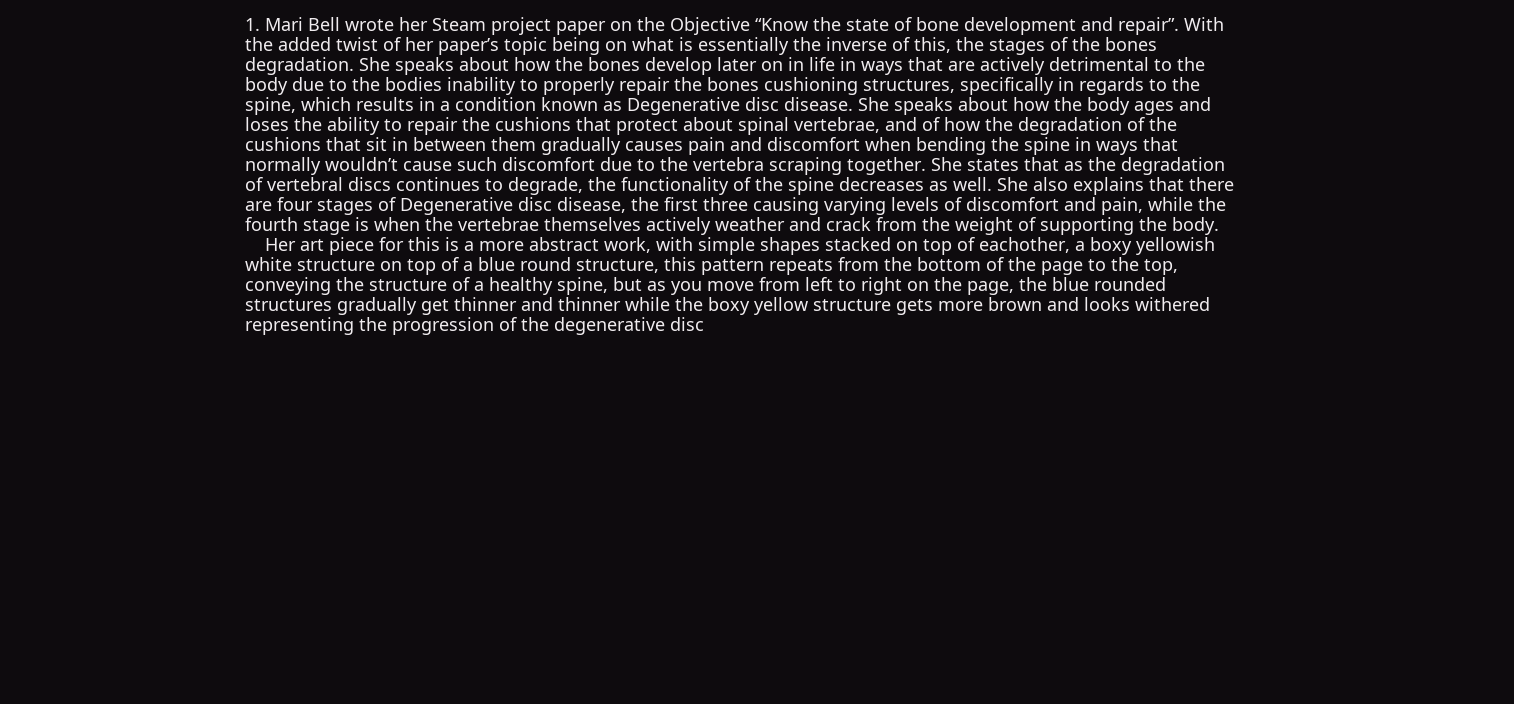1. Mari Bell wrote her Steam project paper on the Objective “Know the state of bone development and repair”. With the added twist of her paper’s topic being on what is essentially the inverse of this, the stages of the bones degradation. She speaks about how the bones develop later on in life in ways that are actively detrimental to the body due to the bodies inability to properly repair the bones cushioning structures, specifically in regards to the spine, which results in a condition known as Degenerative disc disease. She speaks about how the body ages and loses the ability to repair the cushions that protect about spinal vertebrae, and of how the degradation of the cushions that sit in between them gradually causes pain and discomfort when bending the spine in ways that normally wouldn’t cause such discomfort due to the vertebra scraping together. She states that as the degradation of vertebral discs continues to degrade, the functionality of the spine decreases as well. She also explains that there are four stages of Degenerative disc disease, the first three causing varying levels of discomfort and pain, while the fourth stage is when the vertebrae themselves actively weather and crack from the weight of supporting the body.
    Her art piece for this is a more abstract work, with simple shapes stacked on top of eachother, a boxy yellowish white structure on top of a blue round structure, this pattern repeats from the bottom of the page to the top, conveying the structure of a healthy spine, but as you move from left to right on the page, the blue rounded structures gradually get thinner and thinner while the boxy yellow structure gets more brown and looks withered representing the progression of the degenerative disc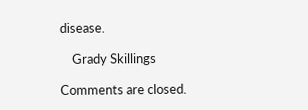disease.

    Grady Skillings

Comments are closed.